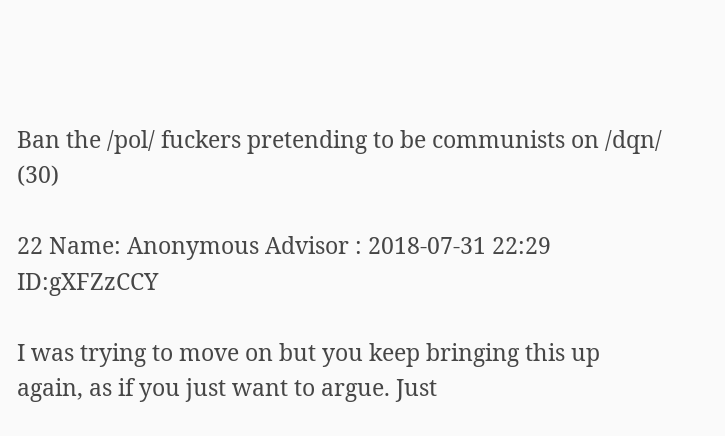Ban the /pol/ fuckers pretending to be communists on /dqn/ (30)

22 Name: Anonymous Advisor : 2018-07-31 22:29 ID:gXFZzCCY

I was trying to move on but you keep bringing this up again, as if you just want to argue. Just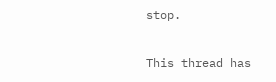stop.

This thread has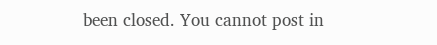been closed. You cannot post in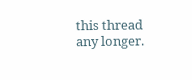this thread any longer.